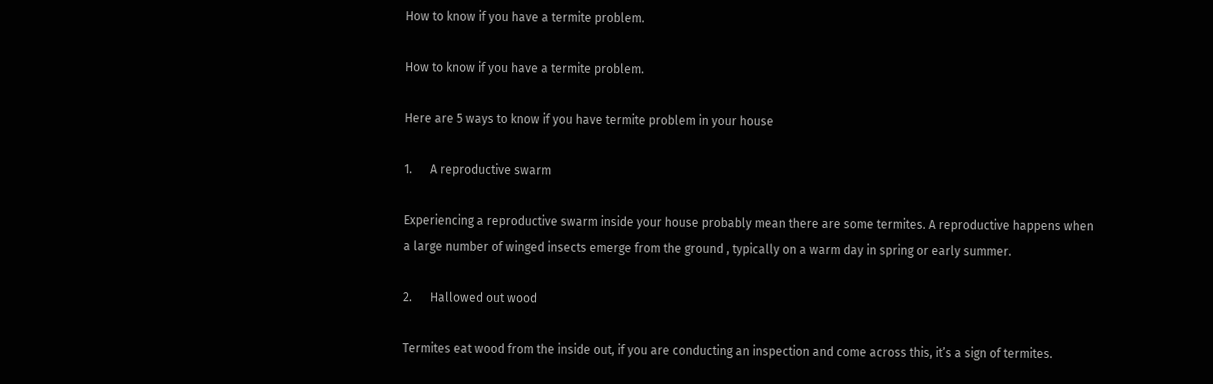How to know if you have a termite problem.

How to know if you have a termite problem.

Here are 5 ways to know if you have termite problem in your house

1.      A reproductive swarm

Experiencing a reproductive swarm inside your house probably mean there are some termites. A reproductive happens when a large number of winged insects emerge from the ground , typically on a warm day in spring or early summer.

2.      Hallowed out wood

Termites eat wood from the inside out, if you are conducting an inspection and come across this, it’s a sign of termites.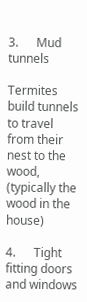3.      Mud tunnels

Termites build tunnels to travel from their nest to the wood, (typically the wood in the house)

4.      Tight fitting doors and windows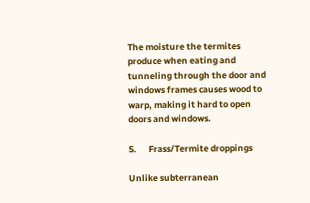The moisture the termites produce when eating and tunneling through the door and windows frames causes wood to warp, making it hard to open doors and windows.

5.      Frass/Termite droppings

Unlike subterranean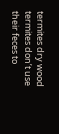termites dry wood termites don’t use their feces to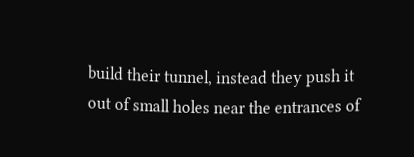build their tunnel, instead they push it out of small holes near the entrances of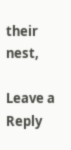their nest,

Leave a Reply